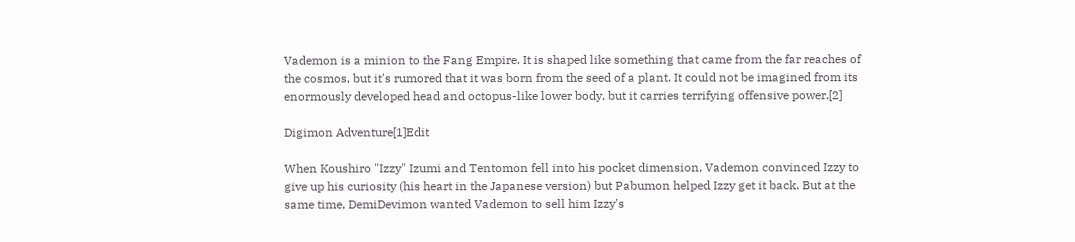Vademon is a minion to the Fang Empire. It is shaped like something that came from the far reaches of the cosmos, but it's rumored that it was born from the seed of a plant. It could not be imagined from its enormously developed head and octopus-like lower body, but it carries terrifying offensive power.[2]

Digimon Adventure[1]Edit

When Koushiro "Izzy" Izumi and Tentomon fell into his pocket dimension, Vademon convinced Izzy to give up his curiosity (his heart in the Japanese version) but Pabumon helped Izzy get it back. But at the same time, DemiDevimon wanted Vademon to sell him Izzy's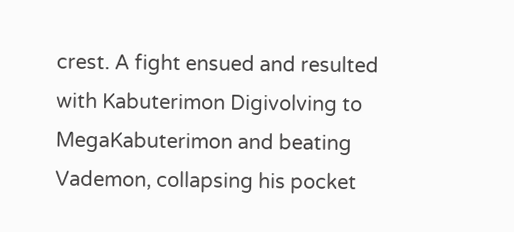crest. A fight ensued and resulted with Kabuterimon Digivolving to MegaKabuterimon and beating Vademon, collapsing his pocket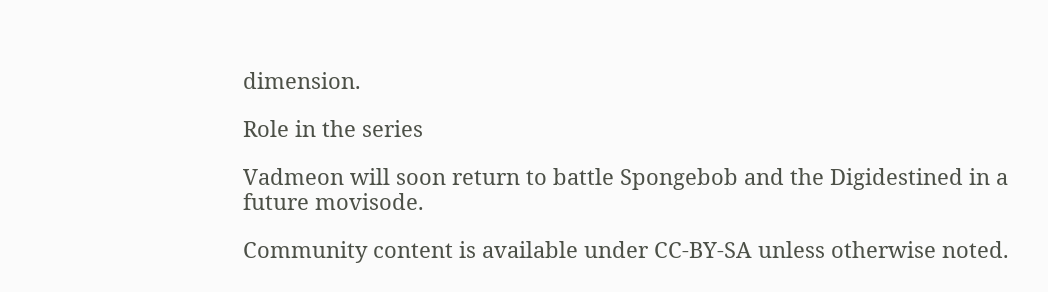dimension.

Role in the series

Vadmeon will soon return to battle Spongebob and the Digidestined in a future movisode.

Community content is available under CC-BY-SA unless otherwise noted.